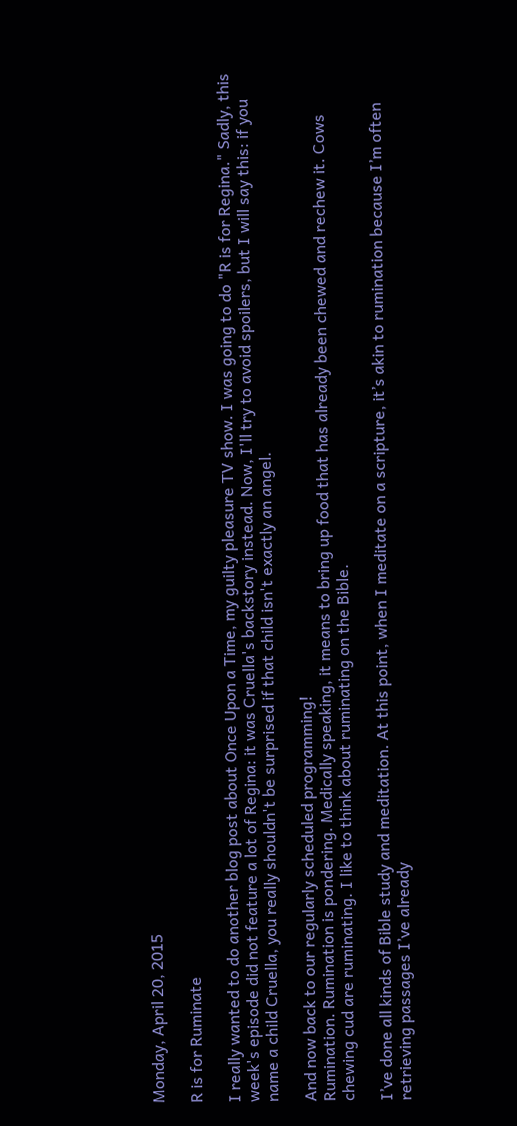Monday, April 20, 2015

R is for Ruminate

I really wanted to do another blog post about Once Upon a Time, my guilty pleasure TV show. I was going to do "R is for Regina." Sadly, this week's episode did not feature a lot of Regina: it was Cruella's backstory instead. Now, I'll try to avoid spoilers, but I will say this: if you name a child Cruella, you really shouldn't be surprised if that child isn't exactly an angel.

And now back to our regularly scheduled programming!
Rumination. Rumination is pondering. Medically speaking, it means to bring up food that has already been chewed and rechew it. Cows chewing cud are ruminating. I like to think about ruminating on the Bible.

I’ve done all kinds of Bible study and meditation. At this point, when I meditate on a scripture, it’s akin to rumination because I’m often retrieving passages I’ve already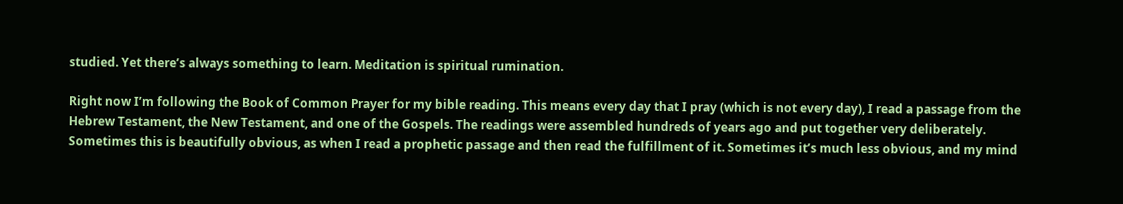studied. Yet there’s always something to learn. Meditation is spiritual rumination.

Right now I’m following the Book of Common Prayer for my bible reading. This means every day that I pray (which is not every day), I read a passage from the Hebrew Testament, the New Testament, and one of the Gospels. The readings were assembled hundreds of years ago and put together very deliberately. Sometimes this is beautifully obvious, as when I read a prophetic passage and then read the fulfillment of it. Sometimes it’s much less obvious, and my mind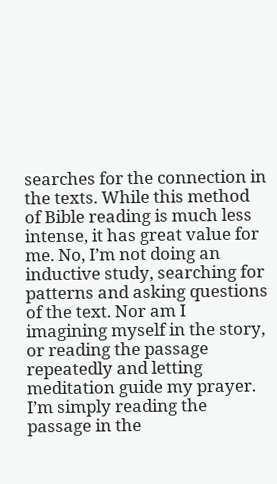searches for the connection in the texts. While this method of Bible reading is much less intense, it has great value for me. No, I’m not doing an inductive study, searching for patterns and asking questions of the text. Nor am I imagining myself in the story, or reading the passage repeatedly and letting meditation guide my prayer. I’m simply reading the passage in the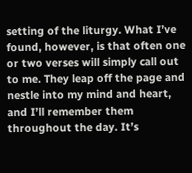setting of the liturgy. What I’ve found, however, is that often one or two verses will simply call out to me. They leap off the page and nestle into my mind and heart, and I’ll remember them throughout the day. It’s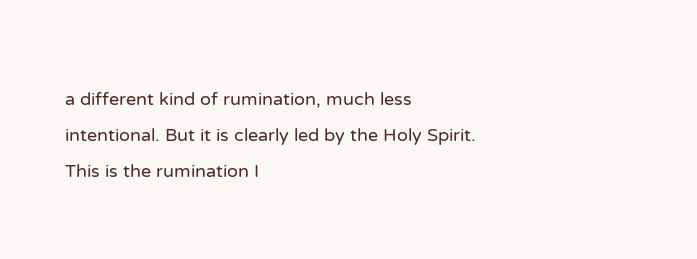a different kind of rumination, much less intentional. But it is clearly led by the Holy Spirit. This is the rumination I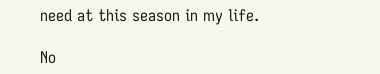need at this season in my life.

No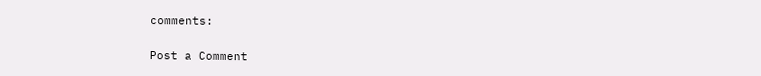comments:

Post a Comment